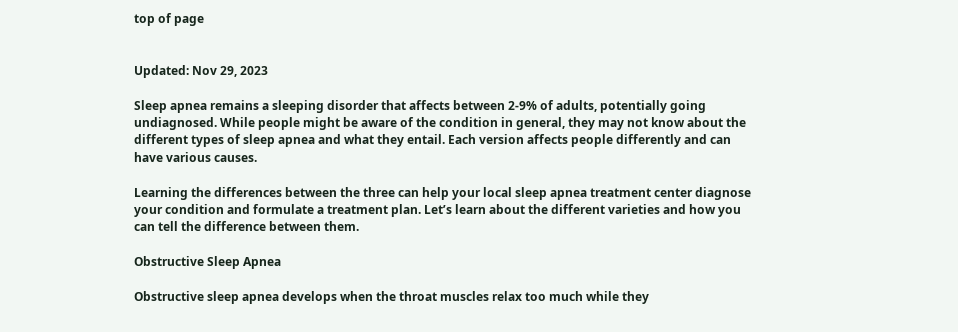top of page


Updated: Nov 29, 2023

Sleep apnea remains a sleeping disorder that affects between 2-9% of adults, potentially going undiagnosed. While people might be aware of the condition in general, they may not know about the different types of sleep apnea and what they entail. Each version affects people differently and can have various causes.

Learning the differences between the three can help your local sleep apnea treatment center diagnose your condition and formulate a treatment plan. Let’s learn about the different varieties and how you can tell the difference between them.

Obstructive Sleep Apnea

Obstructive sleep apnea develops when the throat muscles relax too much while they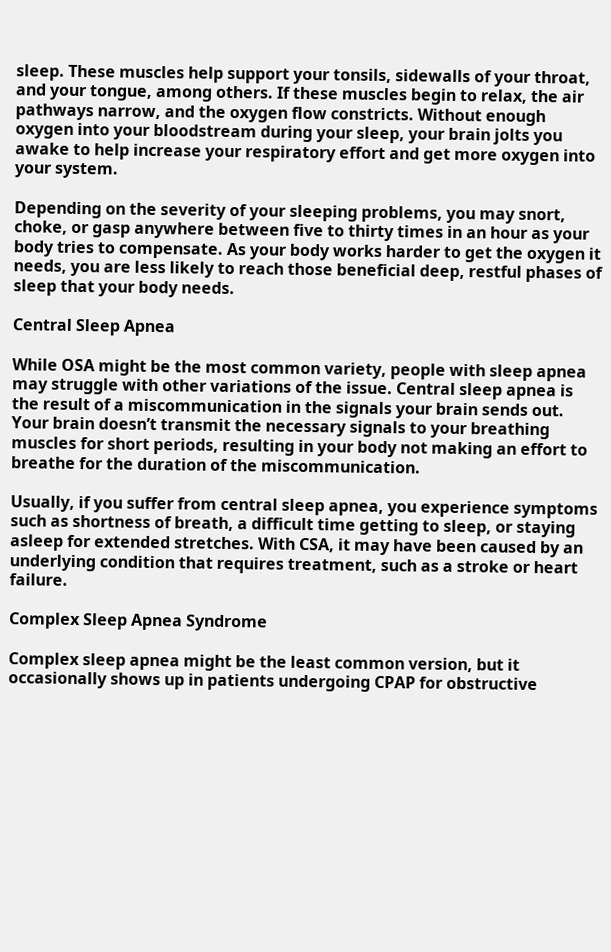sleep. These muscles help support your tonsils, sidewalls of your throat, and your tongue, among others. If these muscles begin to relax, the air pathways narrow, and the oxygen flow constricts. Without enough oxygen into your bloodstream during your sleep, your brain jolts you awake to help increase your respiratory effort and get more oxygen into your system.

Depending on the severity of your sleeping problems, you may snort, choke, or gasp anywhere between five to thirty times in an hour as your body tries to compensate. As your body works harder to get the oxygen it needs, you are less likely to reach those beneficial deep, restful phases of sleep that your body needs.

Central Sleep Apnea

While OSA might be the most common variety, people with sleep apnea may struggle with other variations of the issue. Central sleep apnea is the result of a miscommunication in the signals your brain sends out. Your brain doesn’t transmit the necessary signals to your breathing muscles for short periods, resulting in your body not making an effort to breathe for the duration of the miscommunication.

Usually, if you suffer from central sleep apnea, you experience symptoms such as shortness of breath, a difficult time getting to sleep, or staying asleep for extended stretches. With CSA, it may have been caused by an underlying condition that requires treatment, such as a stroke or heart failure.

Complex Sleep Apnea Syndrome

Complex sleep apnea might be the least common version, but it occasionally shows up in patients undergoing CPAP for obstructive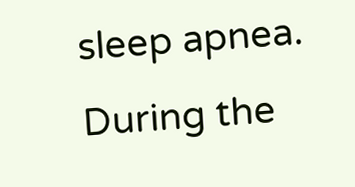sleep apnea. During the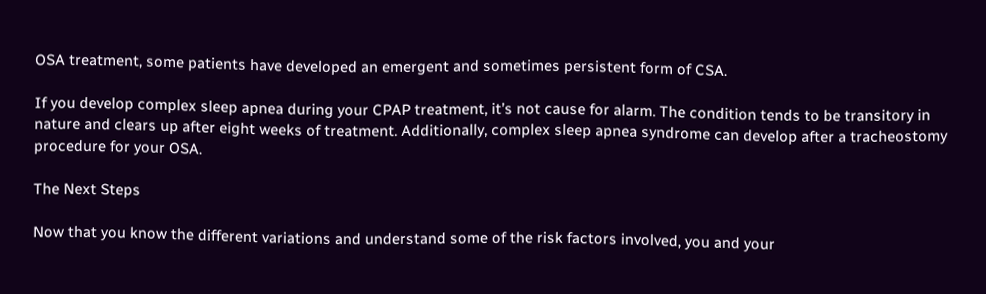OSA treatment, some patients have developed an emergent and sometimes persistent form of CSA.

If you develop complex sleep apnea during your CPAP treatment, it’s not cause for alarm. The condition tends to be transitory in nature and clears up after eight weeks of treatment. Additionally, complex sleep apnea syndrome can develop after a tracheostomy procedure for your OSA.

The Next Steps

Now that you know the different variations and understand some of the risk factors involved, you and your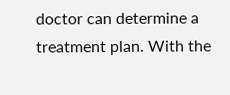doctor can determine a treatment plan. With the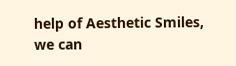help of Aesthetic Smiles, we can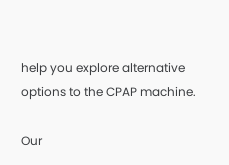help you explore alternative options to the CPAP machine.

Our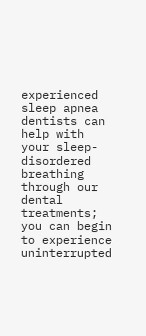experienced sleep apnea dentists can help with your sleep-disordered breathing through our dental treatments; you can begin to experience uninterrupted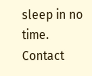sleep in no time. Contact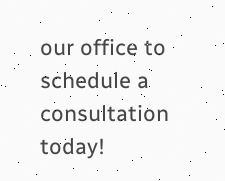our office to schedule a consultation today!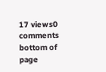17 views0 comments
bottom of page